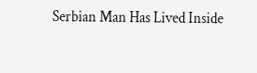Serbian Man Has Lived Inside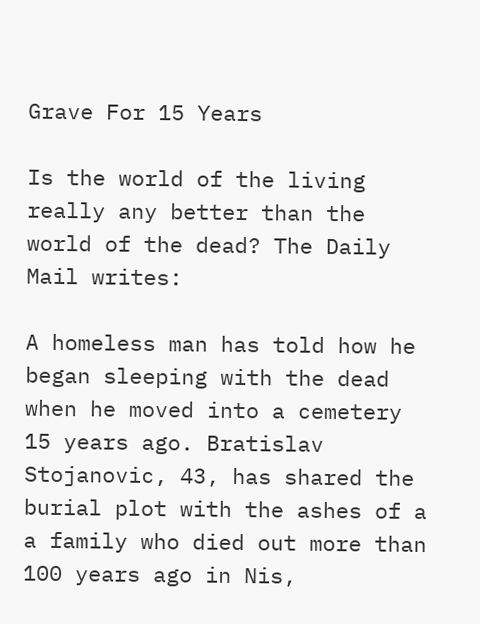Grave For 15 Years

Is the world of the living really any better than the world of the dead? The Daily Mail writes:

A homeless man has told how he began sleeping with the dead when he moved into a cemetery 15 years ago. Bratislav Stojanovic, 43, has shared the burial plot with the ashes of a a family who died out more than 100 years ago in Nis,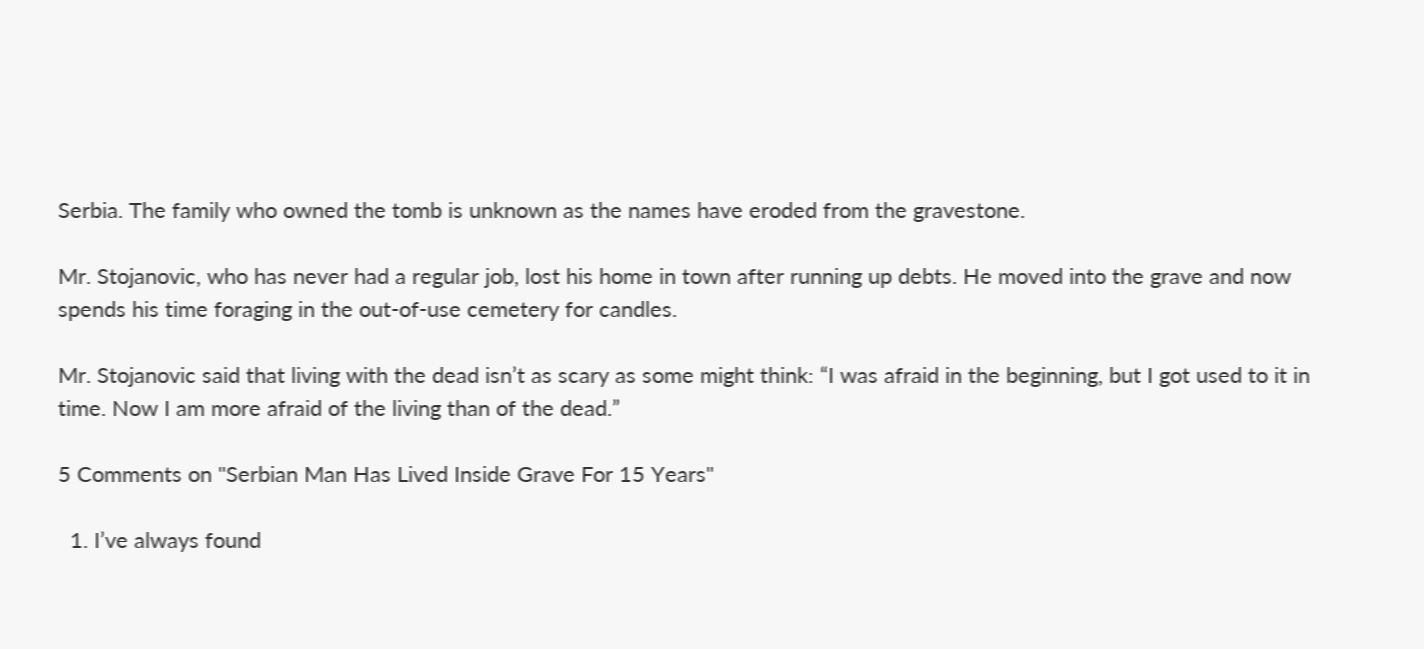Serbia. The family who owned the tomb is unknown as the names have eroded from the gravestone.

Mr. Stojanovic, who has never had a regular job, lost his home in town after running up debts. He moved into the grave and now spends his time foraging in the out-of-use cemetery for candles.

Mr. Stojanovic said that living with the dead isn’t as scary as some might think: “I was afraid in the beginning, but I got used to it in time. Now I am more afraid of the living than of the dead.”

5 Comments on "Serbian Man Has Lived Inside Grave For 15 Years"

  1. I’ve always found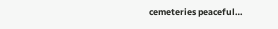cemeteries peaceful…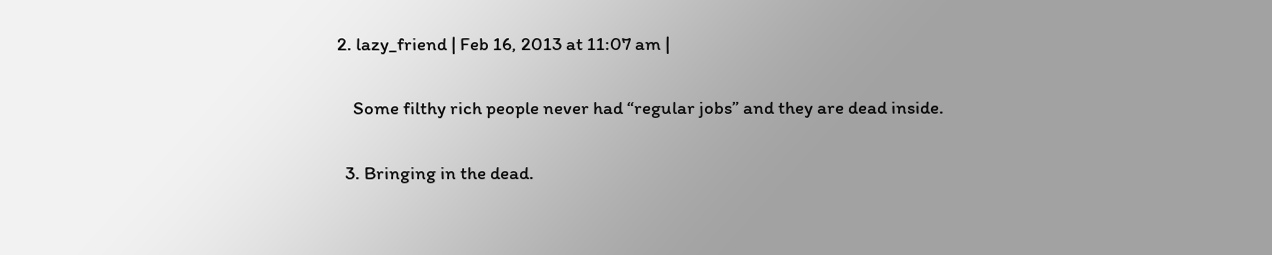2. lazy_friend | Feb 16, 2013 at 11:07 am |

    Some filthy rich people never had “regular jobs” and they are dead inside.

  3. Bringing in the dead.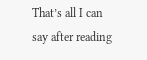That’s all I can say after reading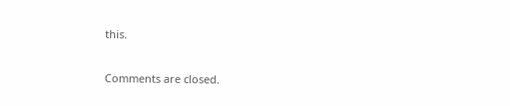this.

Comments are closed.